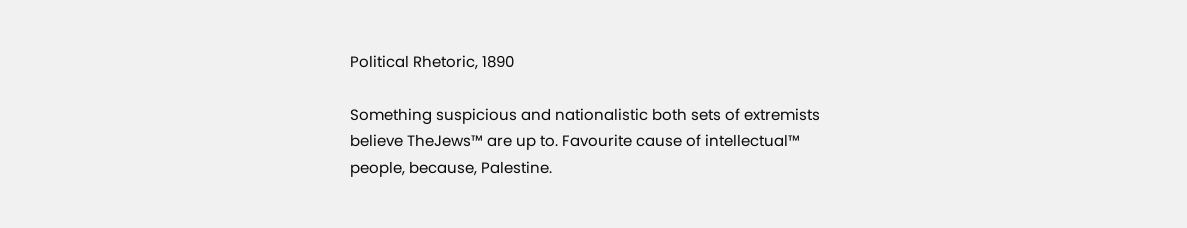Political Rhetoric, 1890

Something suspicious and nationalistic both sets of extremists believe TheJews™ are up to. Favourite cause of intellectual™ people, because, Palestine.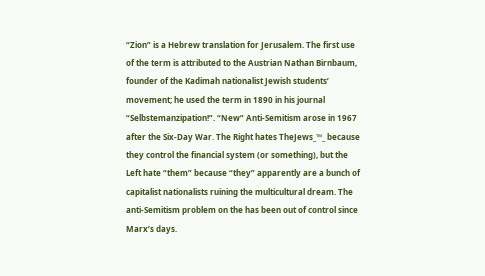“Zion” is a Hebrew translation for Jerusalem. The first use of the term is attributed to the Austrian Nathan Birnbaum, founder of the Kadimah nationalist Jewish students’ movement; he used the term in 1890 in his journal “Selbstemanzipation!”. “New” Anti-Semitism arose in 1967 after the Six-Day War. The Right hates TheJews_™_ because they control the financial system (or something), but the Left hate “them” because “they” apparently are a bunch of capitalist nationalists ruining the multicultural dream. The anti-Semitism problem on the has been out of control since Marx’s days.